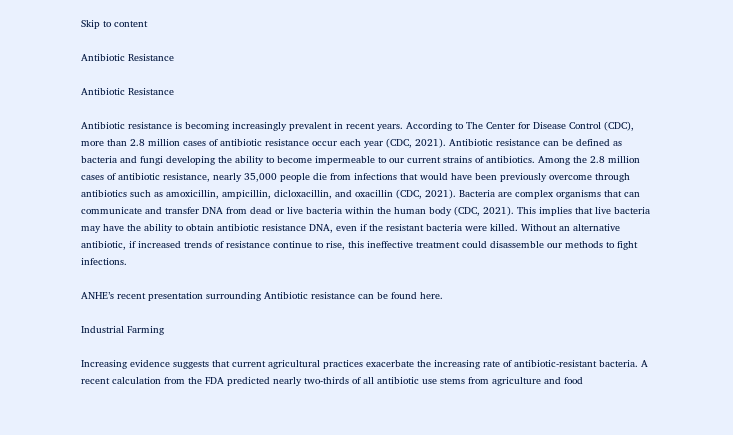Skip to content

Antibiotic Resistance

Antibiotic Resistance

Antibiotic resistance is becoming increasingly prevalent in recent years. According to The Center for Disease Control (CDC), more than 2.8 million cases of antibiotic resistance occur each year (CDC, 2021). Antibiotic resistance can be defined as bacteria and fungi developing the ability to become impermeable to our current strains of antibiotics. Among the 2.8 million cases of antibiotic resistance, nearly 35,000 people die from infections that would have been previously overcome through antibiotics such as amoxicillin, ampicillin, dicloxacillin, and oxacillin (CDC, 2021). Bacteria are complex organisms that can communicate and transfer DNA from dead or live bacteria within the human body (CDC, 2021). This implies that live bacteria may have the ability to obtain antibiotic resistance DNA, even if the resistant bacteria were killed. Without an alternative antibiotic, if increased trends of resistance continue to rise, this ineffective treatment could disassemble our methods to fight infections.

ANHE’s recent presentation surrounding Antibiotic resistance can be found here.

Industrial Farming

Increasing evidence suggests that current agricultural practices exacerbate the increasing rate of antibiotic-resistant bacteria. A recent calculation from the FDA predicted nearly two-thirds of all antibiotic use stems from agriculture and food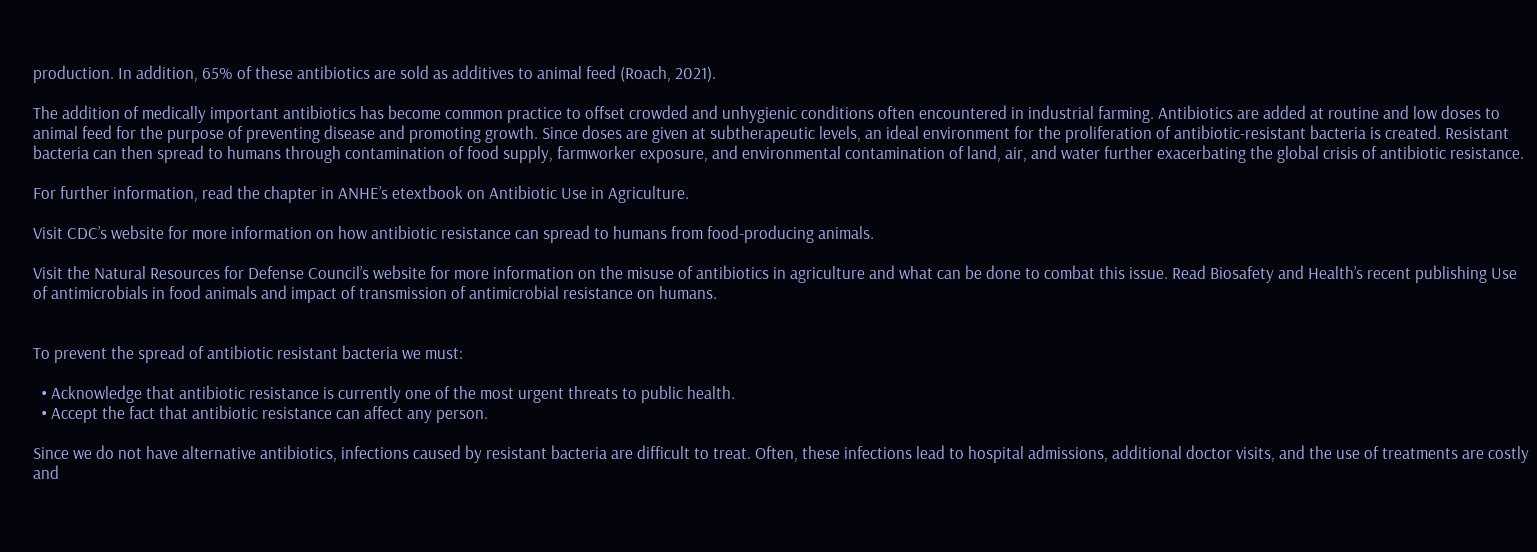production. In addition, 65% of these antibiotics are sold as additives to animal feed (Roach, 2021).

The addition of medically important antibiotics has become common practice to offset crowded and unhygienic conditions often encountered in industrial farming. Antibiotics are added at routine and low doses to animal feed for the purpose of preventing disease and promoting growth. Since doses are given at subtherapeutic levels, an ideal environment for the proliferation of antibiotic-resistant bacteria is created. Resistant bacteria can then spread to humans through contamination of food supply, farmworker exposure, and environmental contamination of land, air, and water further exacerbating the global crisis of antibiotic resistance.

For further information, read the chapter in ANHE’s etextbook on Antibiotic Use in Agriculture.

Visit CDC’s website for more information on how antibiotic resistance can spread to humans from food-producing animals.

Visit the Natural Resources for Defense Council’s website for more information on the misuse of antibiotics in agriculture and what can be done to combat this issue. Read Biosafety and Health’s recent publishing Use of antimicrobials in food animals and impact of transmission of antimicrobial resistance on humans.


To prevent the spread of antibiotic resistant bacteria we must:

  • Acknowledge that antibiotic resistance is currently one of the most urgent threats to public health.
  • Accept the fact that antibiotic resistance can affect any person.

Since we do not have alternative antibiotics, infections caused by resistant bacteria are difficult to treat. Often, these infections lead to hospital admissions, additional doctor visits, and the use of treatments are costly and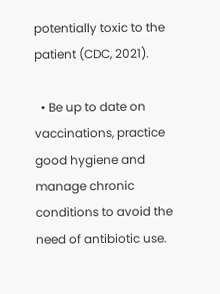potentially toxic to the patient (CDC, 2021).

  • Be up to date on vaccinations, practice good hygiene and manage chronic conditions to avoid the need of antibiotic use.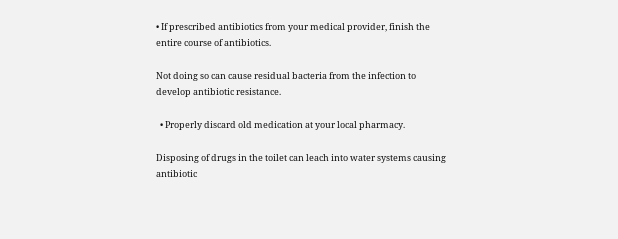• If prescribed antibiotics from your medical provider, finish the entire course of antibiotics.

Not doing so can cause residual bacteria from the infection to develop antibiotic resistance.

  • Properly discard old medication at your local pharmacy.

Disposing of drugs in the toilet can leach into water systems causing antibiotic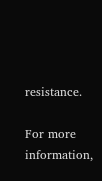resistance.

For more information,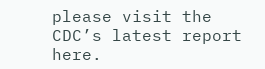please visit the CDC’s latest report here.